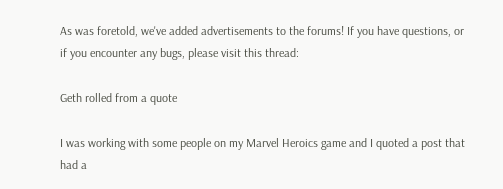As was foretold, we've added advertisements to the forums! If you have questions, or if you encounter any bugs, please visit this thread:

Geth rolled from a quote

I was working with some people on my Marvel Heroics game and I quoted a post that had a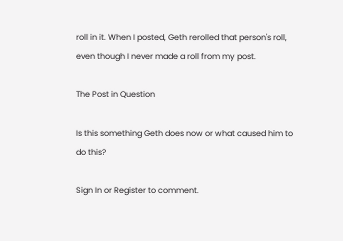roll in it. When I posted, Geth rerolled that person's roll, even though I never made a roll from my post.

The Post in Question

Is this something Geth does now or what caused him to do this?

Sign In or Register to comment.